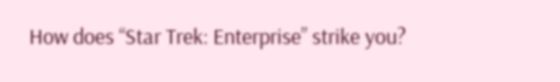How does “Star Trek: Enterprise” strike you?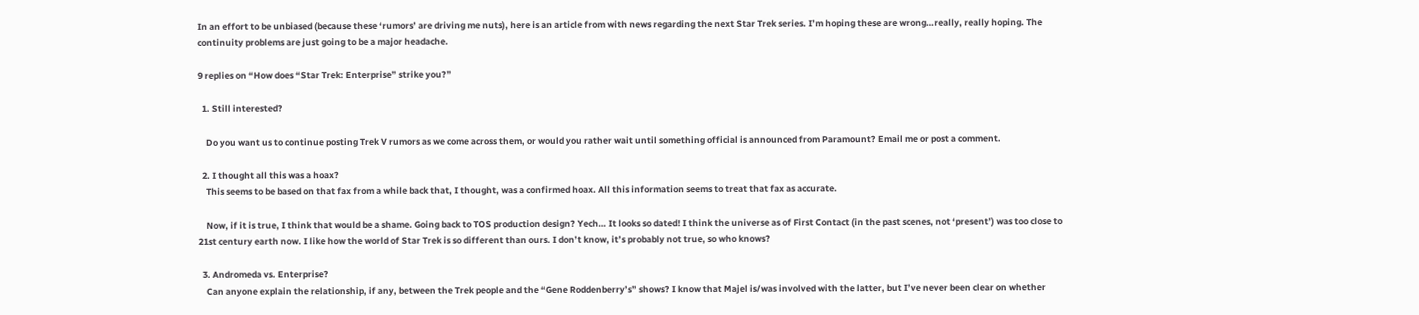In an effort to be unbiased (because these ‘rumors’ are driving me nuts), here is an article from with news regarding the next Star Trek series. I’m hoping these are wrong…really, really hoping. The continuity problems are just going to be a major headache.

9 replies on “How does “Star Trek: Enterprise” strike you?”

  1. Still interested?

    Do you want us to continue posting Trek V rumors as we come across them, or would you rather wait until something official is announced from Paramount? Email me or post a comment.

  2. I thought all this was a hoax?
    This seems to be based on that fax from a while back that, I thought, was a confirmed hoax. All this information seems to treat that fax as accurate.

    Now, if it is true, I think that would be a shame. Going back to TOS production design? Yech… It looks so dated! I think the universe as of First Contact (in the past scenes, not ‘present’) was too close to 21st century earth now. I like how the world of Star Trek is so different than ours. I don’t know, it’s probably not true, so who knows?

  3. Andromeda vs. Enterprise?
    Can anyone explain the relationship, if any, between the Trek people and the “Gene Roddenberry’s” shows? I know that Majel is/was involved with the latter, but I’ve never been clear on whether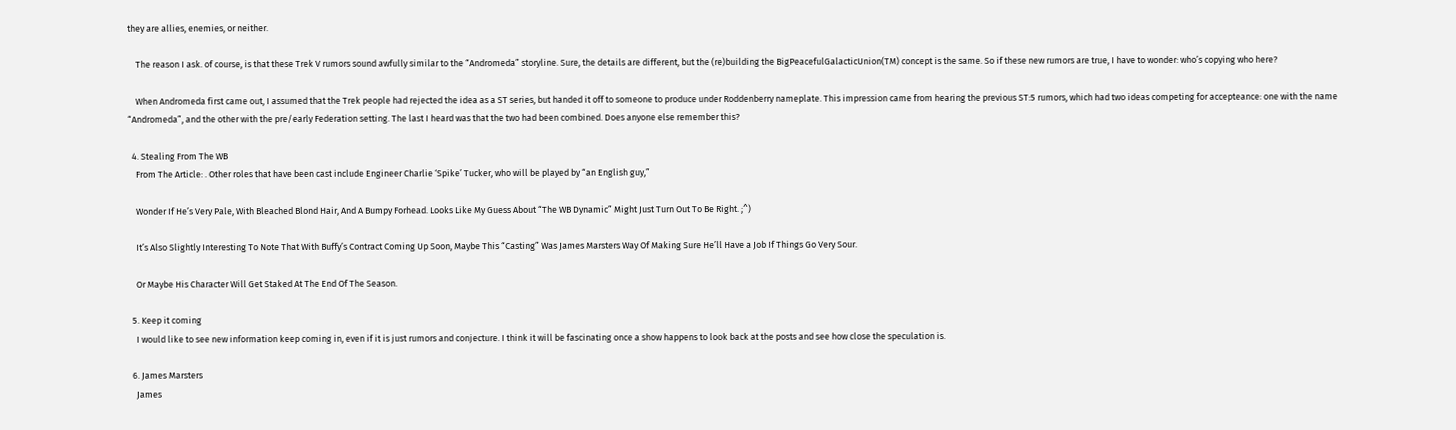they are allies, enemies, or neither.

    The reason I ask. of course, is that these Trek V rumors sound awfully similar to the “Andromeda” storyline. Sure, the details are different, but the (re)building the BigPeacefulGalacticUnion(TM) concept is the same. So if these new rumors are true, I have to wonder: who’s copying who here?

    When Andromeda first came out, I assumed that the Trek people had rejected the idea as a ST series, but handed it off to someone to produce under Roddenberry nameplate. This impression came from hearing the previous ST:5 rumors, which had two ideas competing for accepteance: one with the name “Andromeda”, and the other with the pre/early Federation setting. The last I heard was that the two had been combined. Does anyone else remember this?

  4. Stealing From The WB
    From The Article: . Other roles that have been cast include Engineer Charlie ‘Spike’ Tucker, who will be played by “an English guy,”

    Wonder If He’s Very Pale, With Bleached Blond Hair, And A Bumpy Forhead. Looks Like My Guess About “The WB Dynamic” Might Just Turn Out To Be Right. ;^)

    It’s Also Slightly Interesting To Note That With Buffy’s Contract Coming Up Soon, Maybe This “Casting” Was James Marsters Way Of Making Sure He’ll Have a Job If Things Go Very Sour.

    Or Maybe His Character Will Get Staked At The End Of The Season.

  5. Keep it coming
    I would like to see new information keep coming in, even if it is just rumors and conjecture. I think it will be fascinating once a show happens to look back at the posts and see how close the speculation is.

  6. James Marsters
    James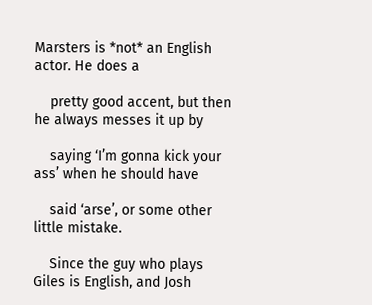Marsters is *not* an English actor. He does a

    pretty good accent, but then he always messes it up by

    saying ‘I’m gonna kick your ass’ when he should have

    said ‘arse’, or some other little mistake.

    Since the guy who plays Giles is English, and Josh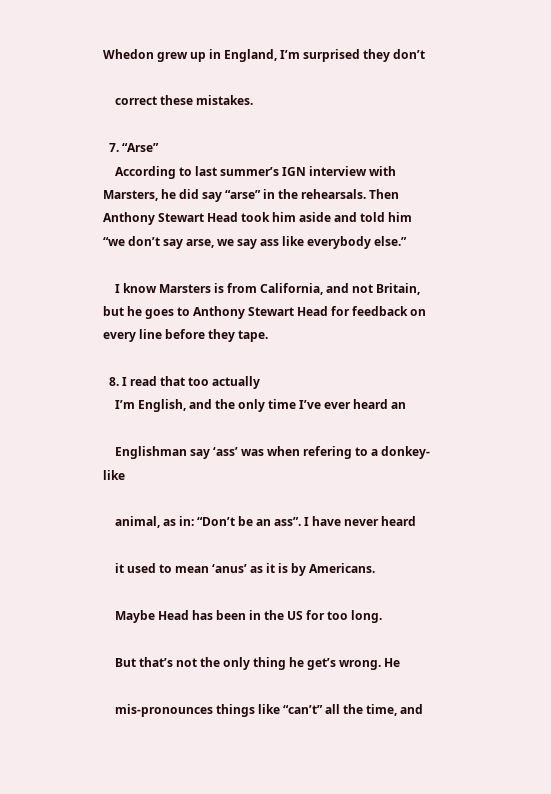Whedon grew up in England, I’m surprised they don’t

    correct these mistakes.

  7. “Arse”
    According to last summer’s IGN interview with Marsters, he did say “arse” in the rehearsals. Then Anthony Stewart Head took him aside and told him “we don’t say arse, we say ass like everybody else.”

    I know Marsters is from California, and not Britain, but he goes to Anthony Stewart Head for feedback on every line before they tape.

  8. I read that too actually
    I’m English, and the only time I’ve ever heard an

    Englishman say ‘ass’ was when refering to a donkey-like

    animal, as in: “Don’t be an ass”. I have never heard

    it used to mean ‘anus’ as it is by Americans.

    Maybe Head has been in the US for too long.

    But that’s not the only thing he get’s wrong. He

    mis-pronounces things like “can’t” all the time, and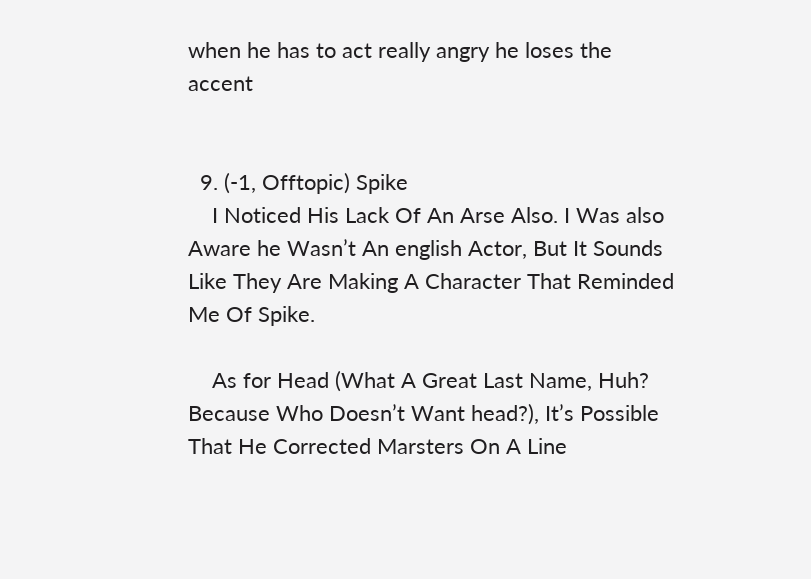when he has to act really angry he loses the accent


  9. (-1, Offtopic) Spike
    I Noticed His Lack Of An Arse Also. I Was also Aware he Wasn’t An english Actor, But It Sounds Like They Are Making A Character That Reminded Me Of Spike.

    As for Head (What A Great Last Name, Huh? Because Who Doesn’t Want head?), It’s Possible That He Corrected Marsters On A Line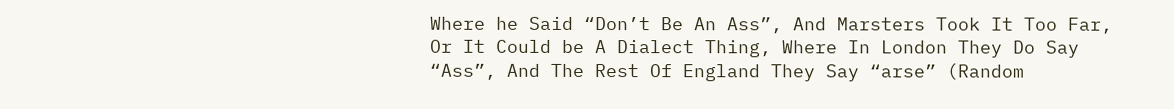Where he Said “Don’t Be An Ass”, And Marsters Took It Too Far, Or It Could be A Dialect Thing, Where In London They Do Say “Ass”, And The Rest Of England They Say “arse” (Random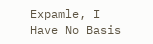Expamle, I Have No Basis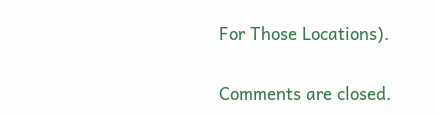For Those Locations).

Comments are closed.